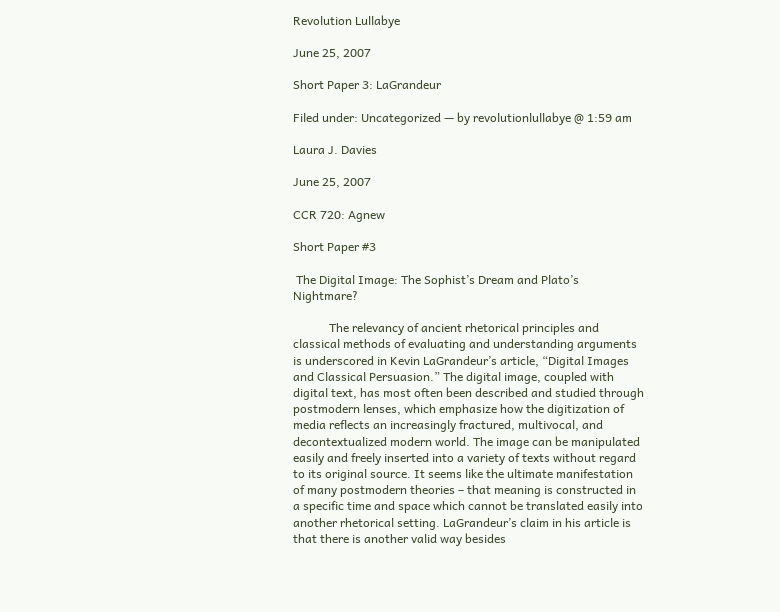Revolution Lullabye

June 25, 2007

Short Paper 3: LaGrandeur

Filed under: Uncategorized — by revolutionlullabye @ 1:59 am

Laura J. Davies

June 25, 2007

CCR 720: Agnew

Short Paper #3

 The Digital Image: The Sophist’s Dream and Plato’s Nightmare?

            The relevancy of ancient rhetorical principles and classical methods of evaluating and understanding arguments is underscored in Kevin LaGrandeur’s article, “Digital Images and Classical Persuasion.” The digital image, coupled with digital text, has most often been described and studied through postmodern lenses, which emphasize how the digitization of media reflects an increasingly fractured, multivocal, and decontextualized modern world. The image can be manipulated easily and freely inserted into a variety of texts without regard to its original source. It seems like the ultimate manifestation of many postmodern theories – that meaning is constructed in a specific time and space which cannot be translated easily into another rhetorical setting. LaGrandeur’s claim in his article is that there is another valid way besides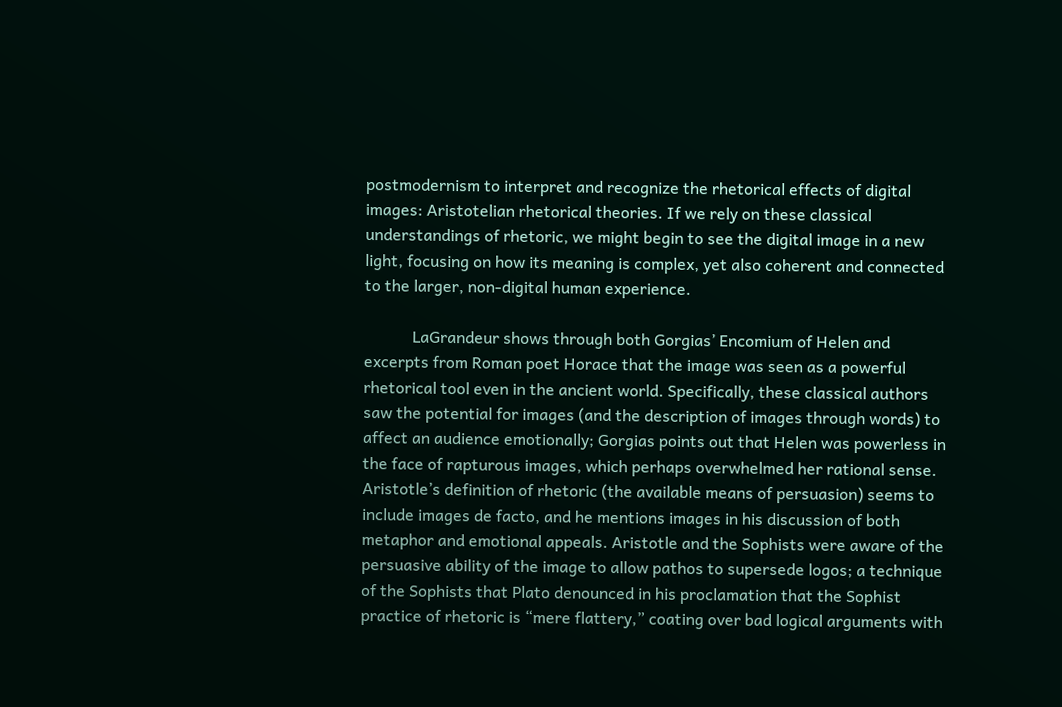postmodernism to interpret and recognize the rhetorical effects of digital images: Aristotelian rhetorical theories. If we rely on these classical understandings of rhetoric, we might begin to see the digital image in a new light, focusing on how its meaning is complex, yet also coherent and connected to the larger, non-digital human experience.

            LaGrandeur shows through both Gorgias’ Encomium of Helen and excerpts from Roman poet Horace that the image was seen as a powerful rhetorical tool even in the ancient world. Specifically, these classical authors saw the potential for images (and the description of images through words) to affect an audience emotionally; Gorgias points out that Helen was powerless in the face of rapturous images, which perhaps overwhelmed her rational sense. Aristotle’s definition of rhetoric (the available means of persuasion) seems to include images de facto, and he mentions images in his discussion of both metaphor and emotional appeals. Aristotle and the Sophists were aware of the persuasive ability of the image to allow pathos to supersede logos; a technique of the Sophists that Plato denounced in his proclamation that the Sophist practice of rhetoric is “mere flattery,” coating over bad logical arguments with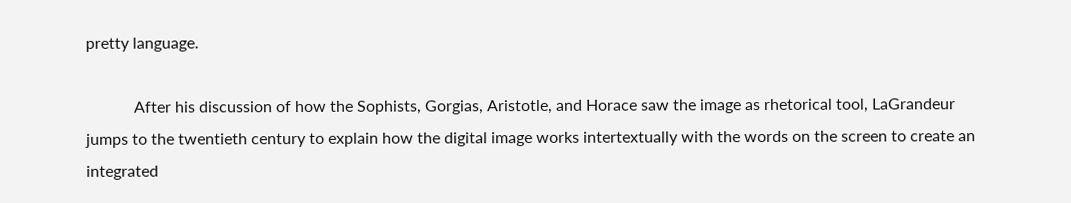pretty language.

            After his discussion of how the Sophists, Gorgias, Aristotle, and Horace saw the image as rhetorical tool, LaGrandeur jumps to the twentieth century to explain how the digital image works intertextually with the words on the screen to create an integrated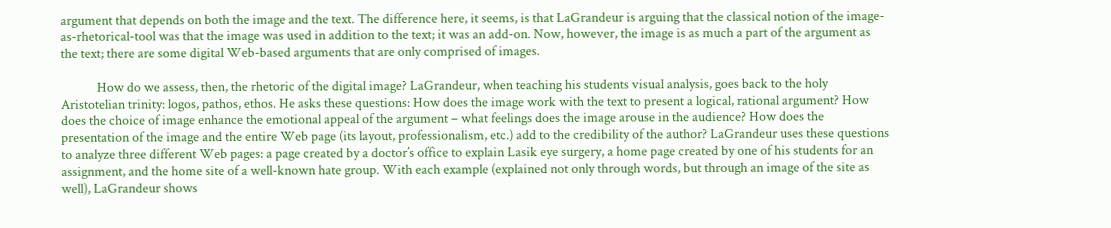argument that depends on both the image and the text. The difference here, it seems, is that LaGrandeur is arguing that the classical notion of the image-as-rhetorical-tool was that the image was used in addition to the text; it was an add-on. Now, however, the image is as much a part of the argument as the text; there are some digital Web-based arguments that are only comprised of images.

            How do we assess, then, the rhetoric of the digital image? LaGrandeur, when teaching his students visual analysis, goes back to the holy Aristotelian trinity: logos, pathos, ethos. He asks these questions: How does the image work with the text to present a logical, rational argument? How does the choice of image enhance the emotional appeal of the argument – what feelings does the image arouse in the audience? How does the presentation of the image and the entire Web page (its layout, professionalism, etc.) add to the credibility of the author? LaGrandeur uses these questions to analyze three different Web pages: a page created by a doctor’s office to explain Lasik eye surgery, a home page created by one of his students for an assignment, and the home site of a well-known hate group. With each example (explained not only through words, but through an image of the site as well), LaGrandeur shows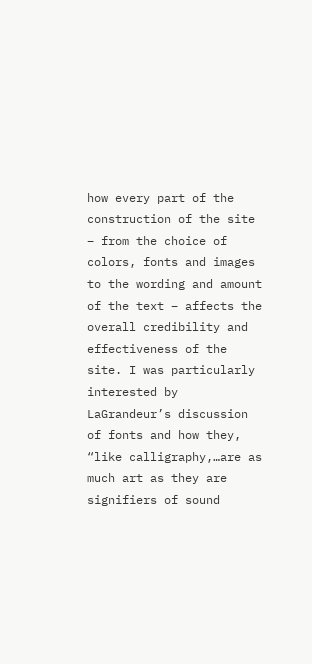how every part of the construction of the site – from the choice of colors, fonts and images to the wording and amount of the text – affects the overall credibility and effectiveness of the site. I was particularly interested by LaGrandeur’s discussion of fonts and how they, “like calligraphy,…are as much art as they are signifiers of sound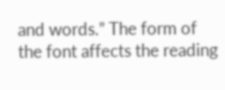and words.” The form of the font affects the reading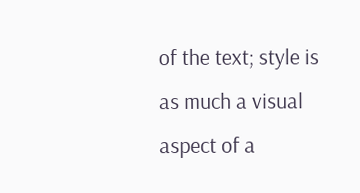of the text; style is as much a visual aspect of a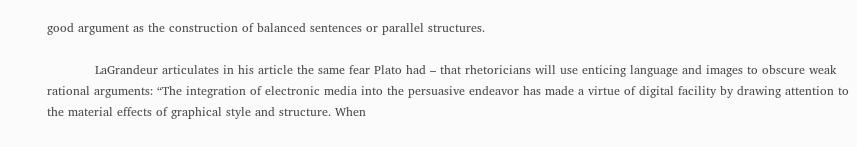good argument as the construction of balanced sentences or parallel structures.

            LaGrandeur articulates in his article the same fear Plato had – that rhetoricians will use enticing language and images to obscure weak rational arguments: “The integration of electronic media into the persuasive endeavor has made a virtue of digital facility by drawing attention to the material effects of graphical style and structure. When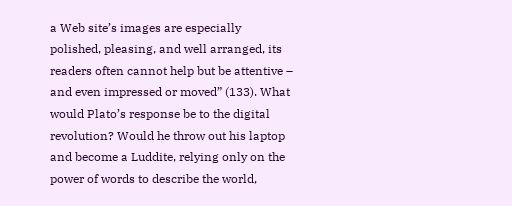a Web site’s images are especially polished, pleasing, and well arranged, its readers often cannot help but be attentive – and even impressed or moved” (133). What would Plato’s response be to the digital revolution? Would he throw out his laptop and become a Luddite, relying only on the power of words to describe the world,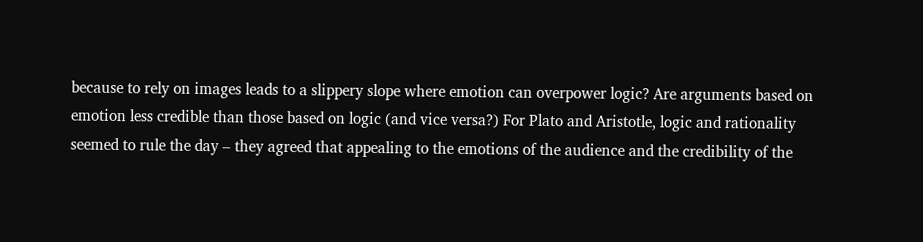because to rely on images leads to a slippery slope where emotion can overpower logic? Are arguments based on emotion less credible than those based on logic (and vice versa?) For Plato and Aristotle, logic and rationality seemed to rule the day – they agreed that appealing to the emotions of the audience and the credibility of the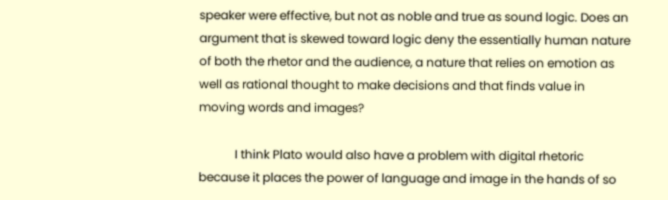speaker were effective, but not as noble and true as sound logic. Does an argument that is skewed toward logic deny the essentially human nature of both the rhetor and the audience, a nature that relies on emotion as well as rational thought to make decisions and that finds value in moving words and images?

            I think Plato would also have a problem with digital rhetoric because it places the power of language and image in the hands of so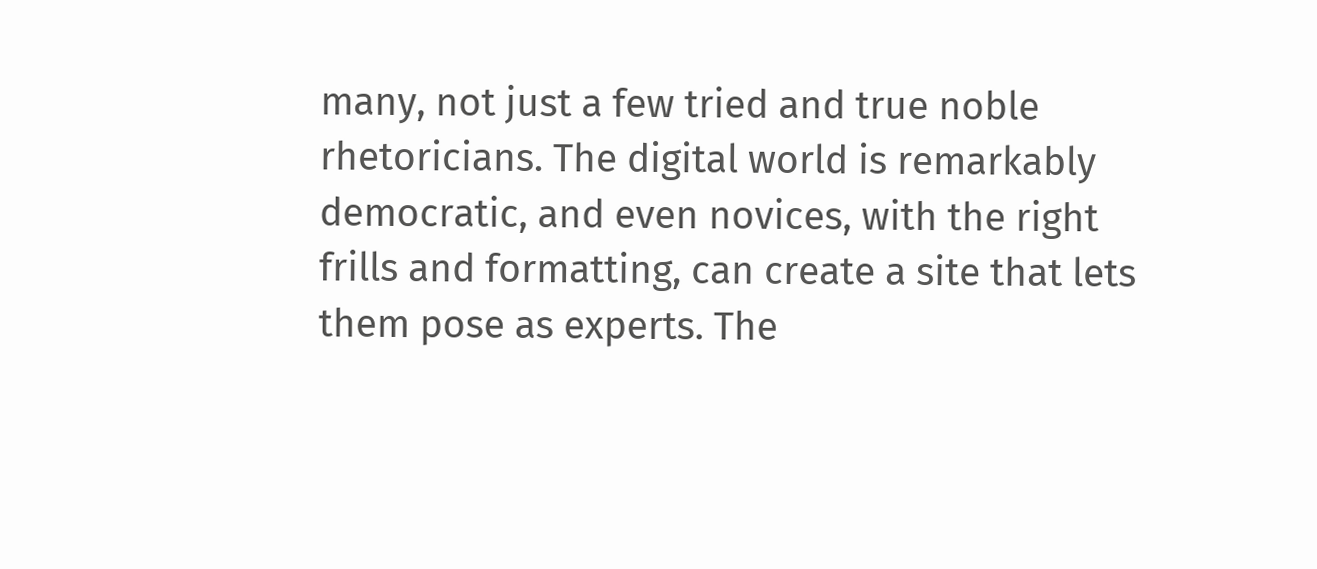many, not just a few tried and true noble rhetoricians. The digital world is remarkably democratic, and even novices, with the right frills and formatting, can create a site that lets them pose as experts. The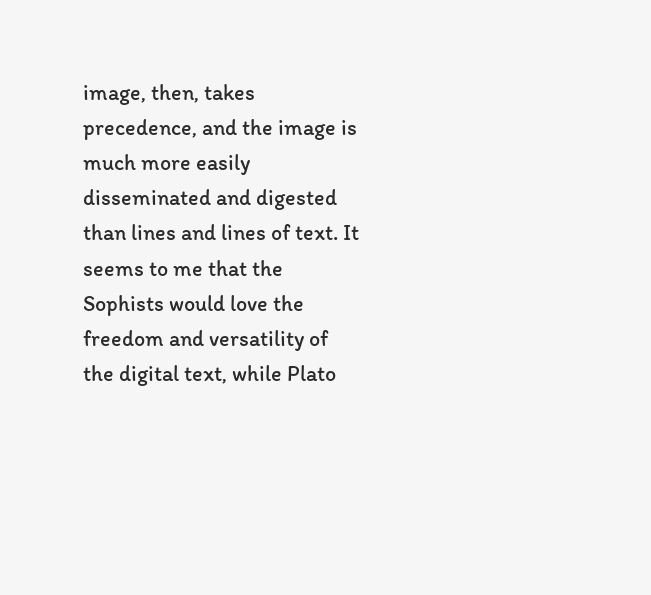image, then, takes precedence, and the image is much more easily disseminated and digested than lines and lines of text. It seems to me that the Sophists would love the freedom and versatility of the digital text, while Plato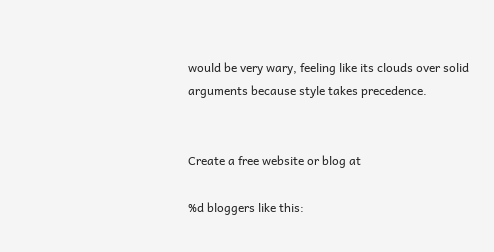would be very wary, feeling like its clouds over solid arguments because style takes precedence.


Create a free website or blog at

%d bloggers like this: